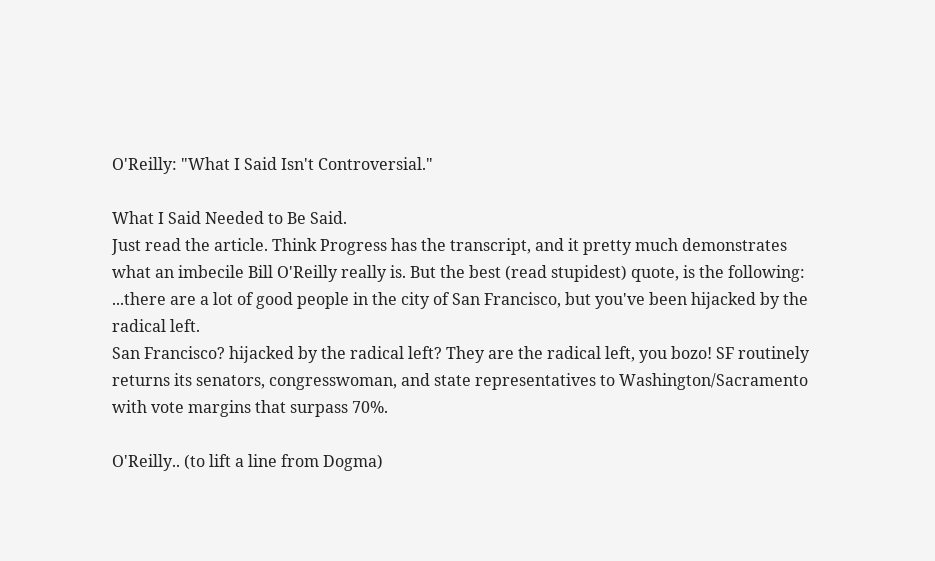O'Reilly: "What I Said Isn't Controversial."

What I Said Needed to Be Said.
Just read the article. Think Progress has the transcript, and it pretty much demonstrates what an imbecile Bill O'Reilly really is. But the best (read stupidest) quote, is the following:
...there are a lot of good people in the city of San Francisco, but you've been hijacked by the radical left.
San Francisco? hijacked by the radical left? They are the radical left, you bozo! SF routinely returns its senators, congresswoman, and state representatives to Washington/Sacramento with vote margins that surpass 70%.

O'Reilly.. (to lift a line from Dogma)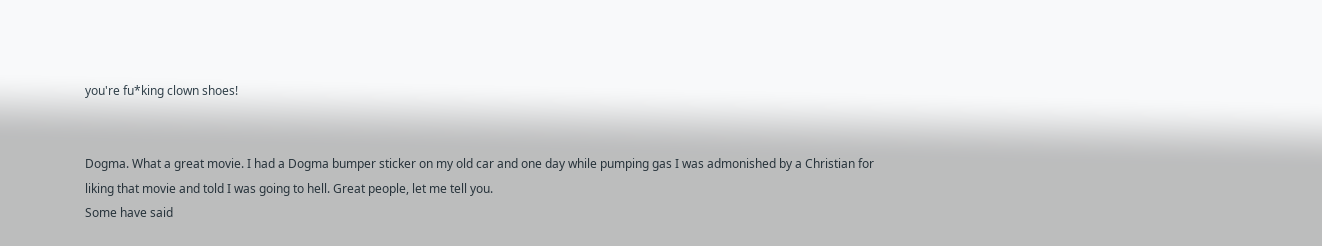you're fu*king clown shoes!


Dogma. What a great movie. I had a Dogma bumper sticker on my old car and one day while pumping gas I was admonished by a Christian for liking that movie and told I was going to hell. Great people, let me tell you.
Some have said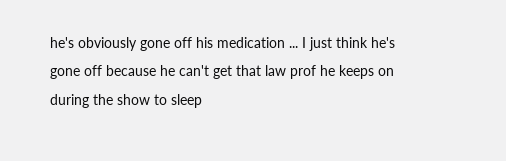he's obviously gone off his medication ... I just think he's gone off because he can't get that law prof he keeps on during the show to sleep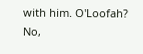with him. O'Loofah? No,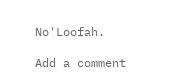No'Loofah.

Add a comment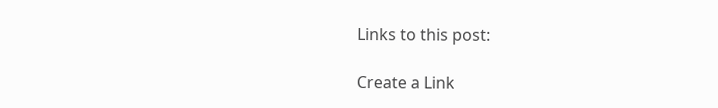Links to this post:

Create a Link